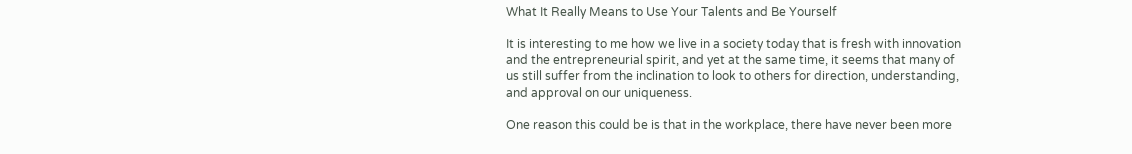What It Really Means to Use Your Talents and Be Yourself

It is interesting to me how we live in a society today that is fresh with innovation and the entrepreneurial spirit, and yet at the same time, it seems that many of us still suffer from the inclination to look to others for direction, understanding, and approval on our uniqueness.

One reason this could be is that in the workplace, there have never been more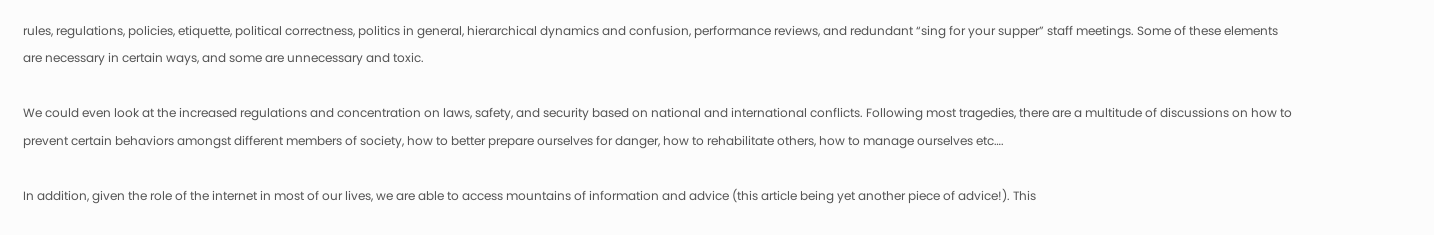rules, regulations, policies, etiquette, political correctness, politics in general, hierarchical dynamics and confusion, performance reviews, and redundant “sing for your supper” staff meetings. Some of these elements are necessary in certain ways, and some are unnecessary and toxic.

We could even look at the increased regulations and concentration on laws, safety, and security based on national and international conflicts. Following most tragedies, there are a multitude of discussions on how to prevent certain behaviors amongst different members of society, how to better prepare ourselves for danger, how to rehabilitate others, how to manage ourselves etc….

In addition, given the role of the internet in most of our lives, we are able to access mountains of information and advice (this article being yet another piece of advice!). This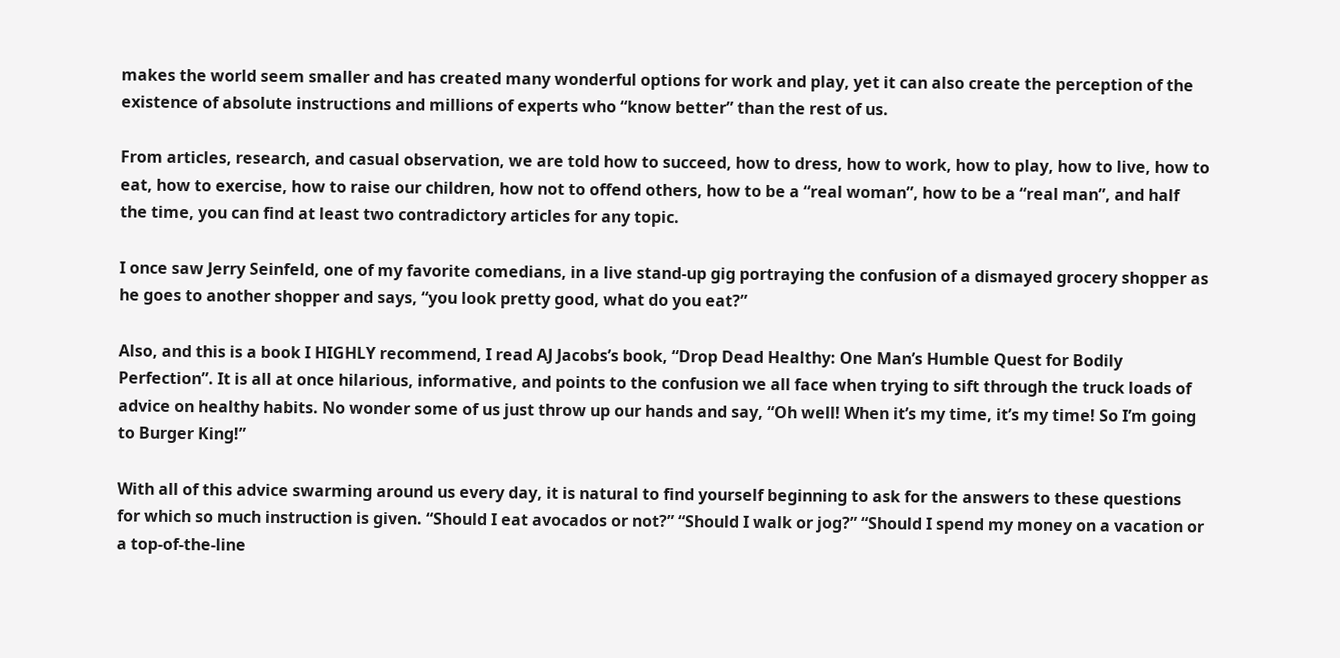makes the world seem smaller and has created many wonderful options for work and play, yet it can also create the perception of the existence of absolute instructions and millions of experts who “know better” than the rest of us.

From articles, research, and casual observation, we are told how to succeed, how to dress, how to work, how to play, how to live, how to eat, how to exercise, how to raise our children, how not to offend others, how to be a “real woman”, how to be a “real man”, and half the time, you can find at least two contradictory articles for any topic.

I once saw Jerry Seinfeld, one of my favorite comedians, in a live stand-up gig portraying the confusion of a dismayed grocery shopper as he goes to another shopper and says, “you look pretty good, what do you eat?”

Also, and this is a book I HIGHLY recommend, I read AJ Jacobs’s book, “Drop Dead Healthy: One Man’s Humble Quest for Bodily Perfection”. It is all at once hilarious, informative, and points to the confusion we all face when trying to sift through the truck loads of advice on healthy habits. No wonder some of us just throw up our hands and say, “Oh well! When it’s my time, it’s my time! So I’m going to Burger King!”

With all of this advice swarming around us every day, it is natural to find yourself beginning to ask for the answers to these questions for which so much instruction is given. “Should I eat avocados or not?” “Should I walk or jog?” “Should I spend my money on a vacation or a top-of-the-line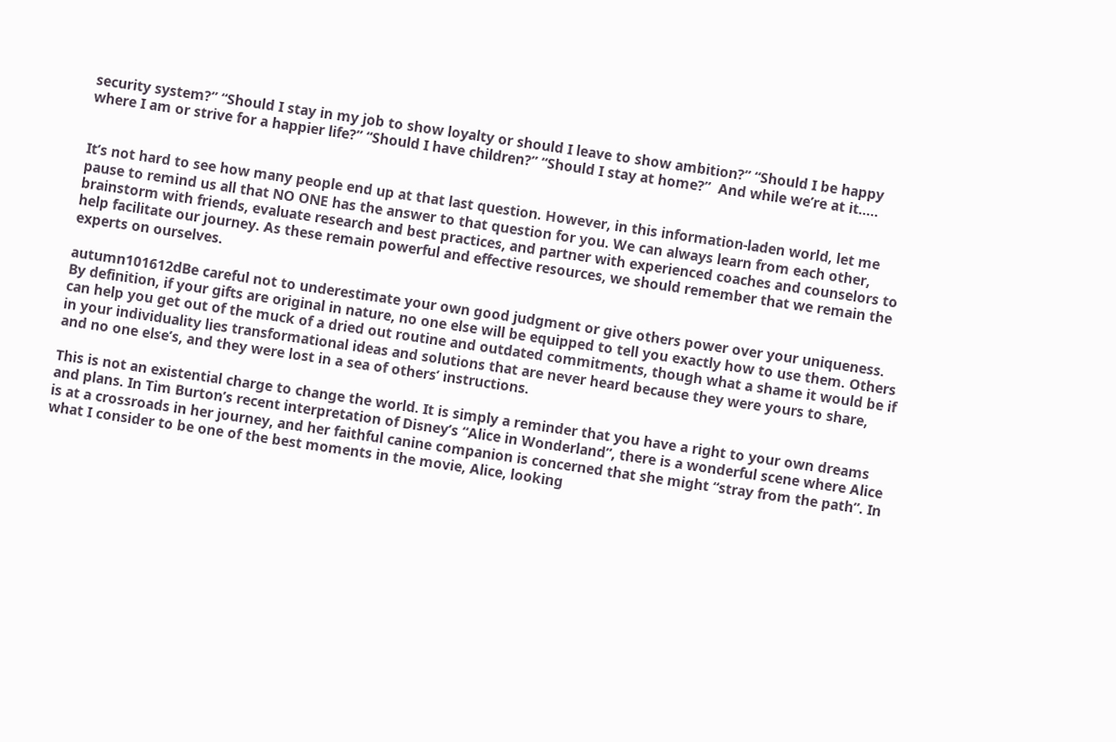security system?” “Should I stay in my job to show loyalty or should I leave to show ambition?” “Should I be happy where I am or strive for a happier life?” “Should I have children?” “Should I stay at home?”  And while we’re at it…..


It’s not hard to see how many people end up at that last question. However, in this information-laden world, let me pause to remind us all that NO ONE has the answer to that question for you. We can always learn from each other, brainstorm with friends, evaluate research and best practices, and partner with experienced coaches and counselors to help facilitate our journey. As these remain powerful and effective resources, we should remember that we remain the experts on ourselves.

autumn101612dBe careful not to underestimate your own good judgment or give others power over your uniqueness. By definition, if your gifts are original in nature, no one else will be equipped to tell you exactly how to use them. Others can help you get out of the muck of a dried out routine and outdated commitments, though what a shame it would be if in your individuality lies transformational ideas and solutions that are never heard because they were yours to share, and no one else’s, and they were lost in a sea of others’ instructions.

This is not an existential charge to change the world. It is simply a reminder that you have a right to your own dreams and plans. In Tim Burton’s recent interpretation of Disney’s “Alice in Wonderland”, there is a wonderful scene where Alice is at a crossroads in her journey, and her faithful canine companion is concerned that she might “stray from the path”. In what I consider to be one of the best moments in the movie, Alice, looking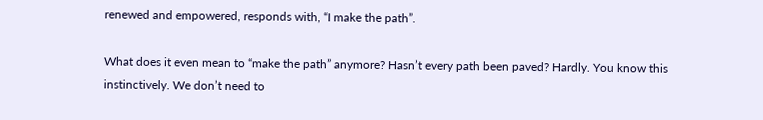renewed and empowered, responds with, “I make the path”.

What does it even mean to “make the path” anymore? Hasn’t every path been paved? Hardly. You know this instinctively. We don’t need to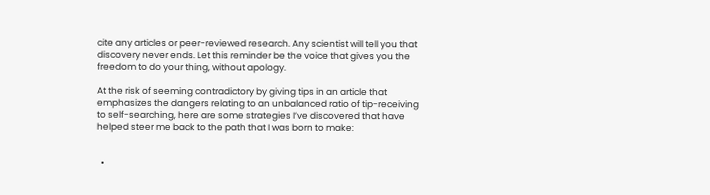cite any articles or peer-reviewed research. Any scientist will tell you that discovery never ends. Let this reminder be the voice that gives you the freedom to do your thing, without apology.

At the risk of seeming contradictory by giving tips in an article that emphasizes the dangers relating to an unbalanced ratio of tip-receiving to self-searching, here are some strategies I’ve discovered that have helped steer me back to the path that I was born to make:


  •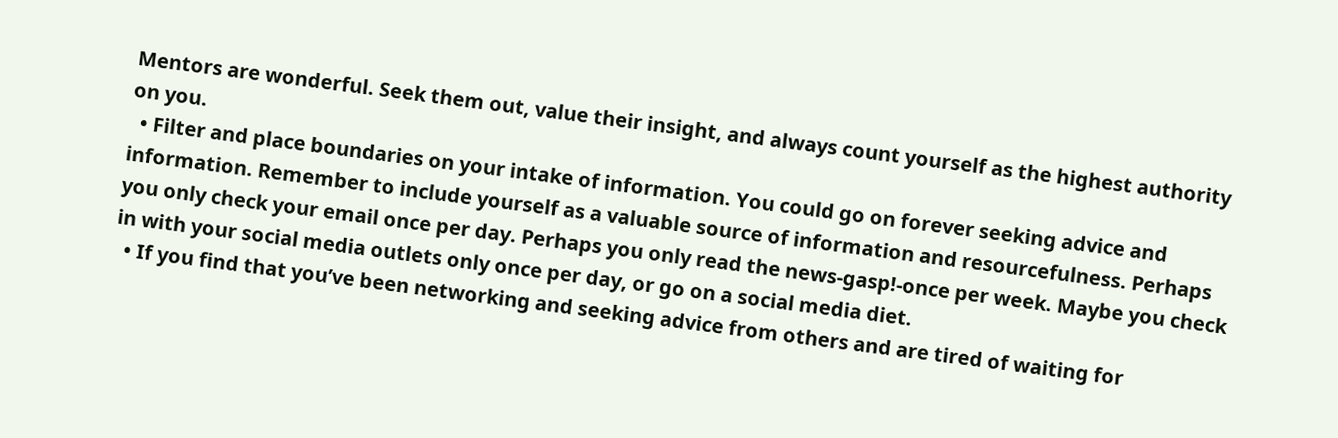Mentors are wonderful. Seek them out, value their insight, and always count yourself as the highest authority on you.
  • Filter and place boundaries on your intake of information. You could go on forever seeking advice and information. Remember to include yourself as a valuable source of information and resourcefulness. Perhaps you only check your email once per day. Perhaps you only read the news-gasp!-once per week. Maybe you check in with your social media outlets only once per day, or go on a social media diet.
  • If you find that you’ve been networking and seeking advice from others and are tired of waiting for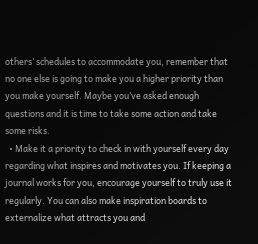others’ schedules to accommodate you, remember that no one else is going to make you a higher priority than you make yourself. Maybe you’ve asked enough questions and it is time to take some action and take some risks.
  • Make it a priority to check in with yourself every day regarding what inspires and motivates you. If keeping a journal works for you, encourage yourself to truly use it regularly. You can also make inspiration boards to externalize what attracts you and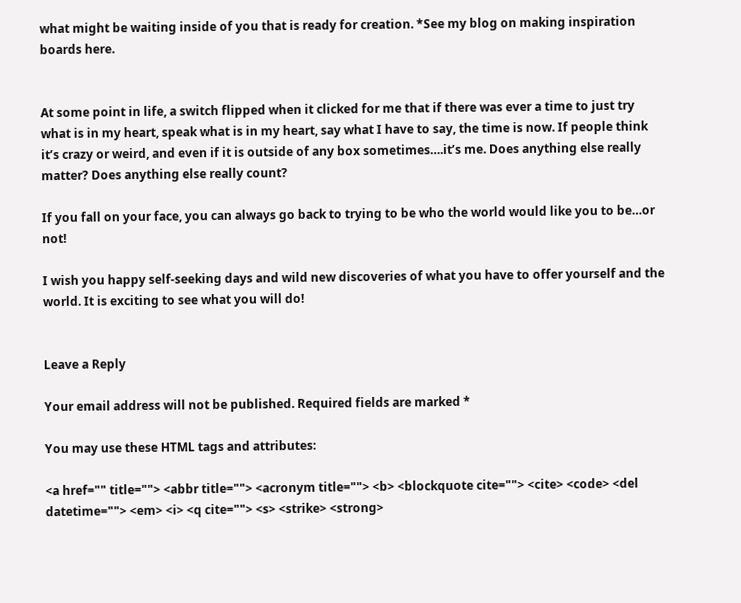what might be waiting inside of you that is ready for creation. *See my blog on making inspiration boards here.


At some point in life, a switch flipped when it clicked for me that if there was ever a time to just try what is in my heart, speak what is in my heart, say what I have to say, the time is now. If people think it’s crazy or weird, and even if it is outside of any box sometimes….it’s me. Does anything else really matter? Does anything else really count?

If you fall on your face, you can always go back to trying to be who the world would like you to be…or not!

I wish you happy self-seeking days and wild new discoveries of what you have to offer yourself and the world. It is exciting to see what you will do!


Leave a Reply

Your email address will not be published. Required fields are marked *

You may use these HTML tags and attributes:

<a href="" title=""> <abbr title=""> <acronym title=""> <b> <blockquote cite=""> <cite> <code> <del datetime=""> <em> <i> <q cite=""> <s> <strike> <strong>